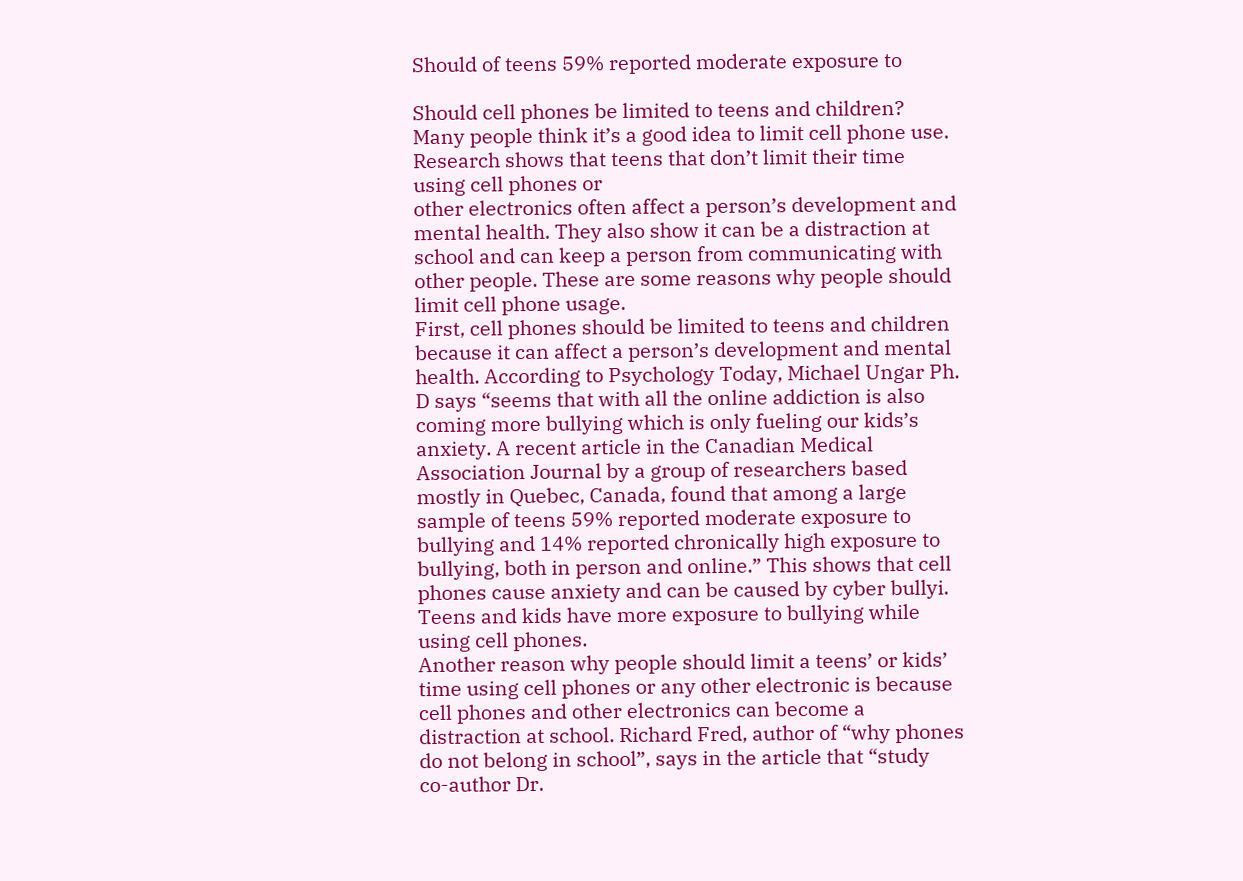Should of teens 59% reported moderate exposure to

Should cell phones be limited to teens and children? Many people think it’s a good idea to limit cell phone use. Research shows that teens that don’t limit their time using cell phones or
other electronics often affect a person’s development and mental health. They also show it can be a distraction at school and can keep a person from communicating with other people. These are some reasons why people should limit cell phone usage.
First, cell phones should be limited to teens and children because it can affect a person’s development and mental health. According to Psychology Today, Michael Ungar Ph. D says “seems that with all the online addiction is also coming more bullying which is only fueling our kids’s anxiety. A recent article in the Canadian Medical Association Journal by a group of researchers based mostly in Quebec, Canada, found that among a large sample of teens 59% reported moderate exposure to bullying and 14% reported chronically high exposure to bullying, both in person and online.” This shows that cell phones cause anxiety and can be caused by cyber bullyi. Teens and kids have more exposure to bullying while using cell phones.
Another reason why people should limit a teens’ or kids’ time using cell phones or any other electronic is because cell phones and other electronics can become a distraction at school. Richard Fred, author of “why phones do not belong in school”, says in the article that “study
co-author Dr.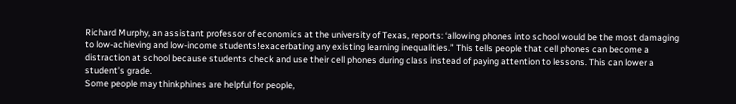Richard Murphy, an assistant professor of economics at the university of Texas, reports: ‘allowing phones into school would be the most damaging to low-achieving and low-income students!exacerbating any existing learning inequalities.” This tells people that cell phones can become a distraction at school because students check and use their cell phones during class instead of paying attention to lessons. This can lower a student’s grade.
Some people may thinkphines are helpful for people,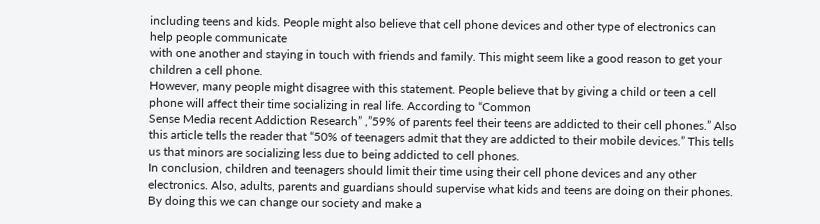including teens and kids. People might also believe that cell phone devices and other type of electronics can help people communicate
with one another and staying in touch with friends and family. This might seem like a good reason to get your children a cell phone.
However, many people might disagree with this statement. People believe that by giving a child or teen a cell phone will affect their time socializing in real life. According to “Common
Sense Media recent Addiction Research” ,”59% of parents feel their teens are addicted to their cell phones.” Also this article tells the reader that “50% of teenagers admit that they are addicted to their mobile devices.” This tells us that minors are socializing less due to being addicted to cell phones.
In conclusion, children and teenagers should limit their time using their cell phone devices and any other electronics. Also, adults, parents and guardians should supervise what kids and teens are doing on their phones. By doing this we can change our society and make a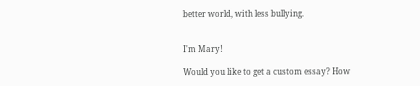better world, with less bullying.


I'm Mary!

Would you like to get a custom essay? How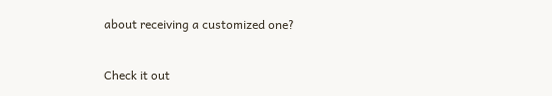about receiving a customized one?

Check it out